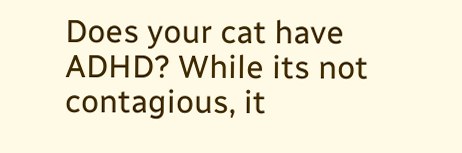Does your cat have ADHD? While its not contagious, it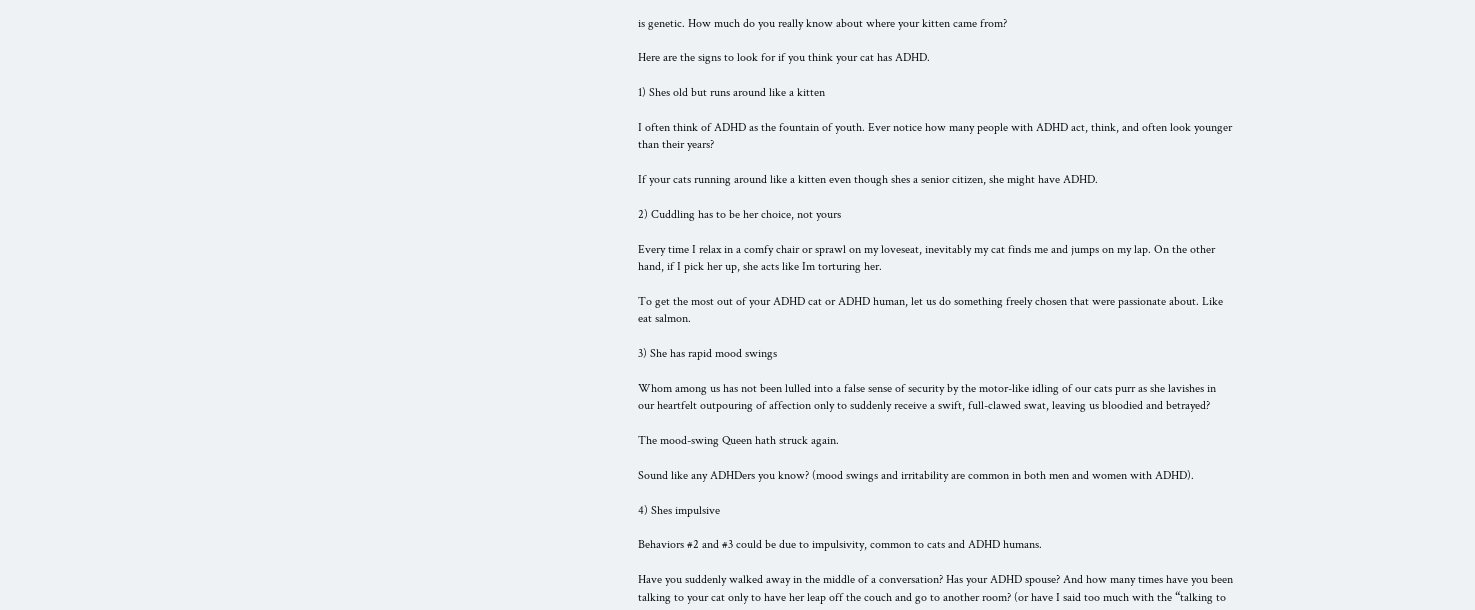is genetic. How much do you really know about where your kitten came from?

Here are the signs to look for if you think your cat has ADHD.

1) Shes old but runs around like a kitten

I often think of ADHD as the fountain of youth. Ever notice how many people with ADHD act, think, and often look younger than their years?

If your cats running around like a kitten even though shes a senior citizen, she might have ADHD.

2) Cuddling has to be her choice, not yours

Every time I relax in a comfy chair or sprawl on my loveseat, inevitably my cat finds me and jumps on my lap. On the other hand, if I pick her up, she acts like Im torturing her.

To get the most out of your ADHD cat or ADHD human, let us do something freely chosen that were passionate about. Like eat salmon.

3) She has rapid mood swings

Whom among us has not been lulled into a false sense of security by the motor-like idling of our cats purr as she lavishes in our heartfelt outpouring of affection only to suddenly receive a swift, full-clawed swat, leaving us bloodied and betrayed?

The mood-swing Queen hath struck again.

Sound like any ADHDers you know? (mood swings and irritability are common in both men and women with ADHD).

4) Shes impulsive

Behaviors #2 and #3 could be due to impulsivity, common to cats and ADHD humans.

Have you suddenly walked away in the middle of a conversation? Has your ADHD spouse? And how many times have you been talking to your cat only to have her leap off the couch and go to another room? (or have I said too much with the “talking to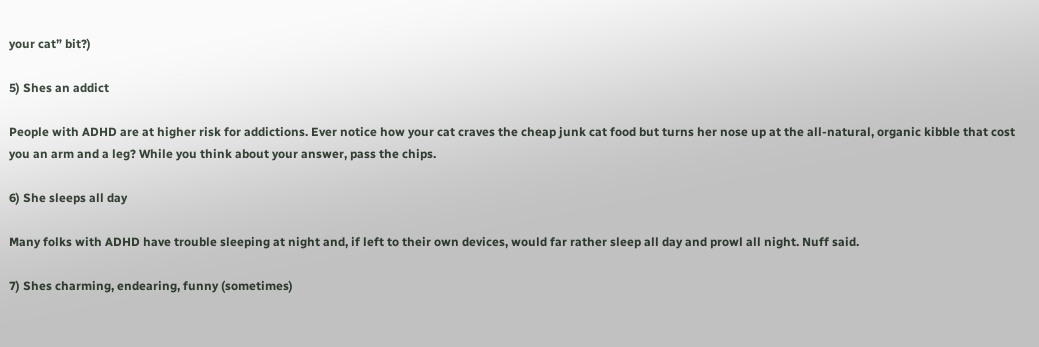your cat” bit?)

5) Shes an addict

People with ADHD are at higher risk for addictions. Ever notice how your cat craves the cheap junk cat food but turns her nose up at the all-natural, organic kibble that cost you an arm and a leg? While you think about your answer, pass the chips.

6) She sleeps all day

Many folks with ADHD have trouble sleeping at night and, if left to their own devices, would far rather sleep all day and prowl all night. Nuff said.

7) Shes charming, endearing, funny (sometimes)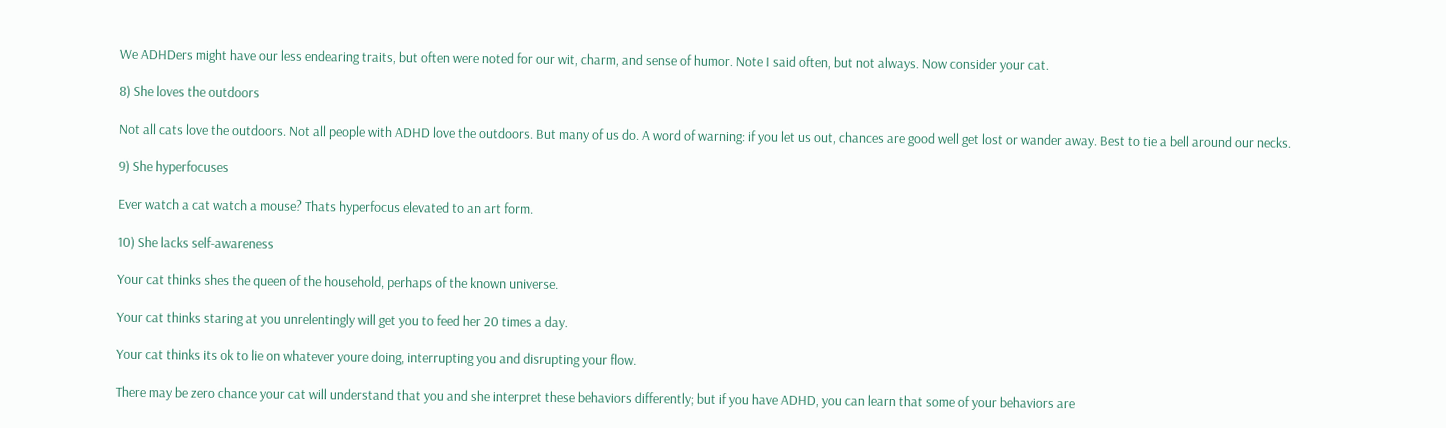We ADHDers might have our less endearing traits, but often were noted for our wit, charm, and sense of humor. Note I said often, but not always. Now consider your cat.

8) She loves the outdoors

Not all cats love the outdoors. Not all people with ADHD love the outdoors. But many of us do. A word of warning: if you let us out, chances are good well get lost or wander away. Best to tie a bell around our necks.

9) She hyperfocuses

Ever watch a cat watch a mouse? Thats hyperfocus elevated to an art form.

10) She lacks self-awareness

Your cat thinks shes the queen of the household, perhaps of the known universe.

Your cat thinks staring at you unrelentingly will get you to feed her 20 times a day.

Your cat thinks its ok to lie on whatever youre doing, interrupting you and disrupting your flow.

There may be zero chance your cat will understand that you and she interpret these behaviors differently; but if you have ADHD, you can learn that some of your behaviors are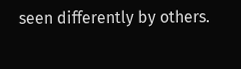seen differently by others.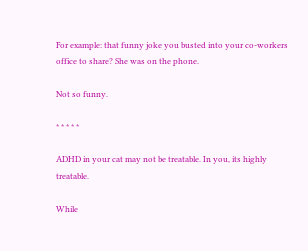For example: that funny joke you busted into your co-workers office to share? She was on the phone.

Not so funny.

* * * * *

ADHD in your cat may not be treatable. In you, its highly treatable.

While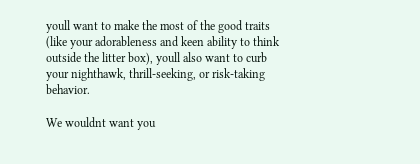youll want to make the most of the good traits (like your adorableness and keen ability to think outside the litter box), youll also want to curb your nighthawk, thrill-seeking, or risk-taking behavior.

We wouldnt want you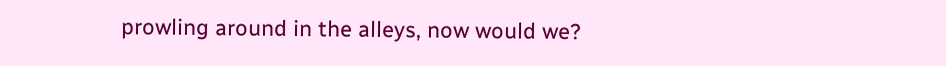prowling around in the alleys, now would we?